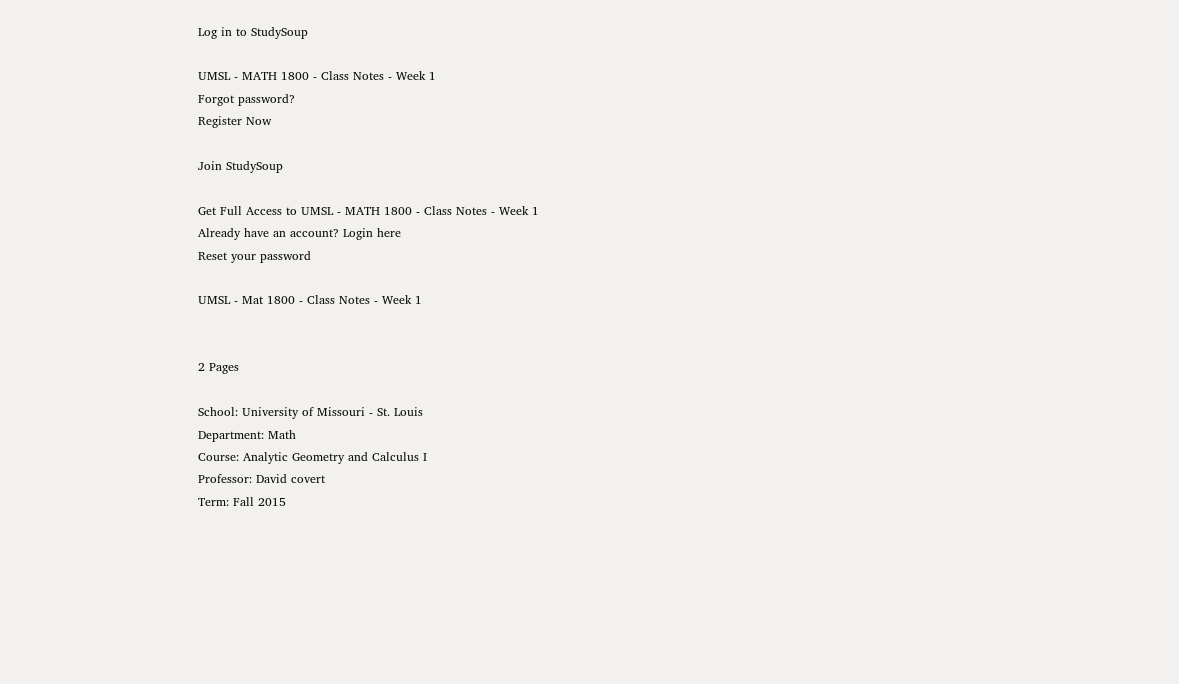Log in to StudySoup

UMSL - MATH 1800 - Class Notes - Week 1
Forgot password?
Register Now

Join StudySoup

Get Full Access to UMSL - MATH 1800 - Class Notes - Week 1
Already have an account? Login here
Reset your password

UMSL - Mat 1800 - Class Notes - Week 1


2 Pages

School: University of Missouri - St. Louis
Department: Math
Course: Analytic Geometry and Calculus I
Professor: David covert
Term: Fall 2015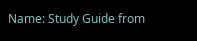Name: Study Guide from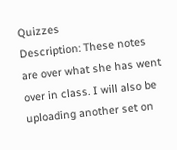Quizzes
Description: These notes are over what she has went over in class. I will also be uploading another set on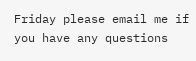Friday please email me if you have any questions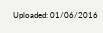Uploaded: 01/06/2016